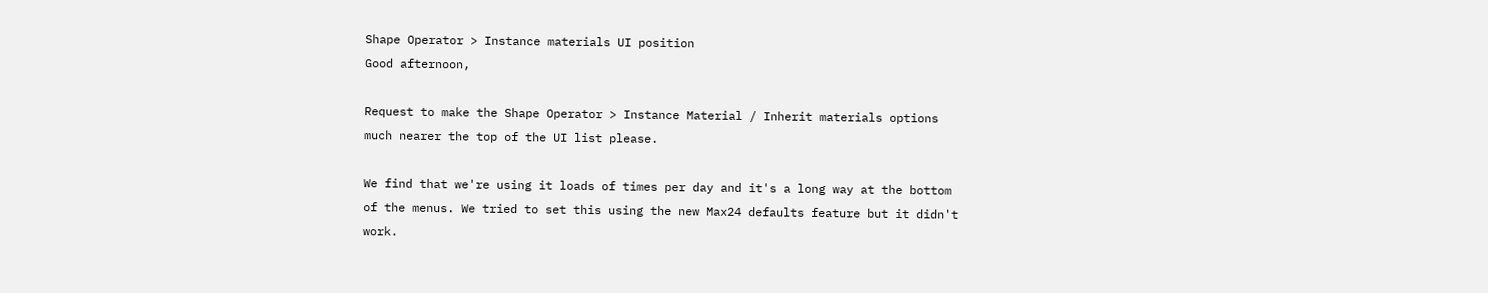Shape Operator > Instance materials UI position
Good afternoon,

Request to make the Shape Operator > Instance Material / Inherit materials options much nearer the top of the UI list please.

We find that we're using it loads of times per day and it's a long way at the bottom of the menus. We tried to set this using the new Max24 defaults feature but it didn't work.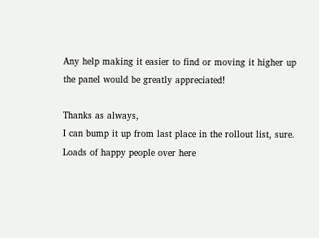Any help making it easier to find or moving it higher up the panel would be greatly appreciated!

Thanks as always,
I can bump it up from last place in the rollout list, sure.
Loads of happy people over here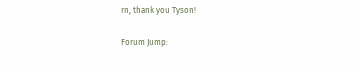rn, thank you Tyson!

Forum Jump: